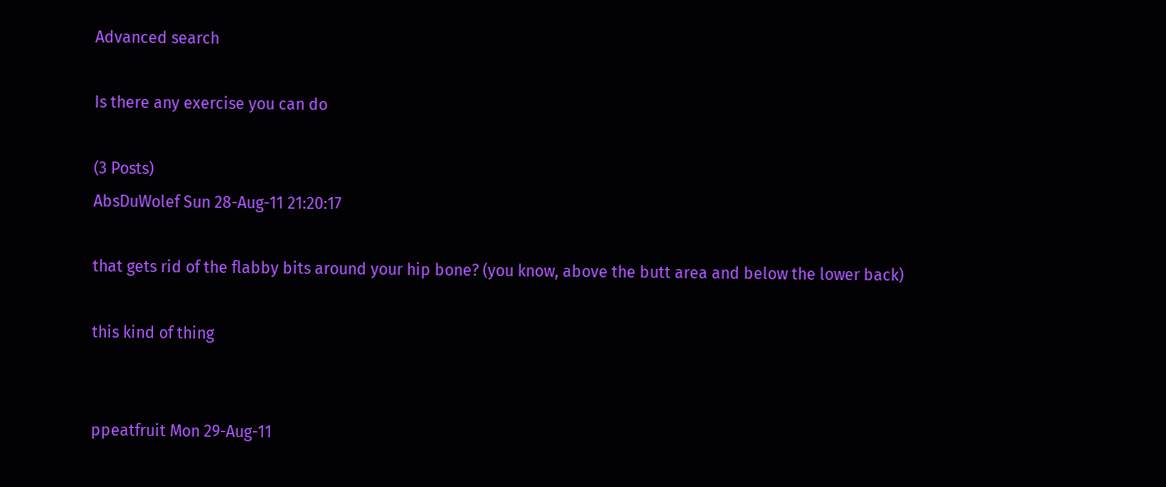Advanced search

Is there any exercise you can do

(3 Posts)
AbsDuWolef Sun 28-Aug-11 21:20:17

that gets rid of the flabby bits around your hip bone? (you know, above the butt area and below the lower back)

this kind of thing


ppeatfruit Mon 29-Aug-11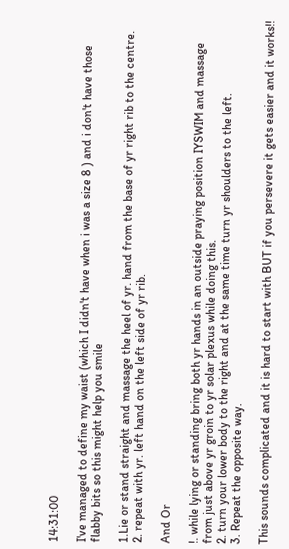14:31:00

I've managed to define my waist (which I didn't have when i was a size 8 ) and i don't have those flabby bits so this might help you smile

1.Lie or stand straight and massage the heel of yr. hand from the base of yr right rib to the centre.
2. repeat with yr. left hand on the left side of yr rib.

And Or

!. while lying or standing bring both yr hands in an outside praying position IYSWIM and massage from just above yr groin to yr solar plexus while doing this.
2. turn your lower body to the right and at the same time turn yr shoulders to the left.
3. Repeat the opposite way.

This sounds complicated and it is hard to start with BUT if you persevere it gets easier and it works!!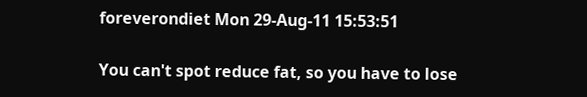foreverondiet Mon 29-Aug-11 15:53:51

You can't spot reduce fat, so you have to lose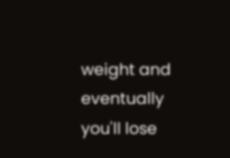weight and eventually you'll lose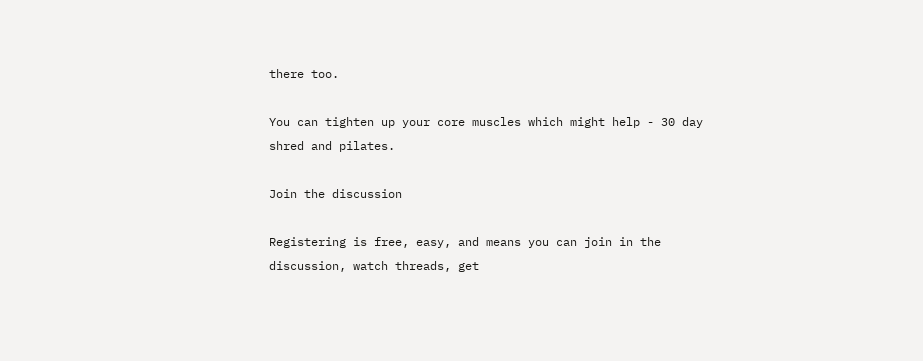there too.

You can tighten up your core muscles which might help - 30 day shred and pilates.

Join the discussion

Registering is free, easy, and means you can join in the discussion, watch threads, get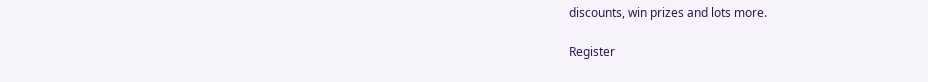discounts, win prizes and lots more.

Register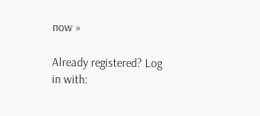now »

Already registered? Log in with: